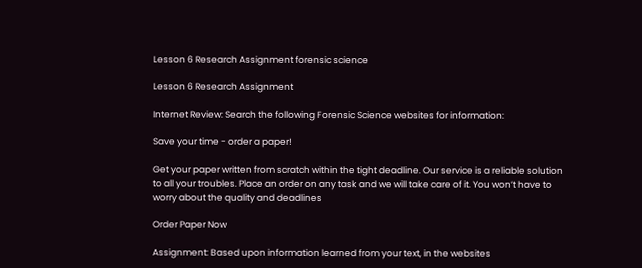Lesson 6 Research Assignment forensic science

Lesson 6 Research Assignment

Internet Review: Search the following Forensic Science websites for information:

Save your time - order a paper!

Get your paper written from scratch within the tight deadline. Our service is a reliable solution to all your troubles. Place an order on any task and we will take care of it. You won’t have to worry about the quality and deadlines

Order Paper Now

Assignment: Based upon information learned from your text, in the websites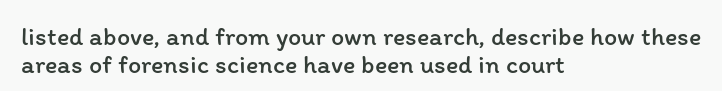listed above, and from your own research, describe how these areas of forensic science have been used in court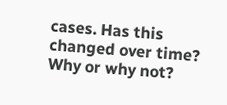cases. Has this changed over time? Why or why not?